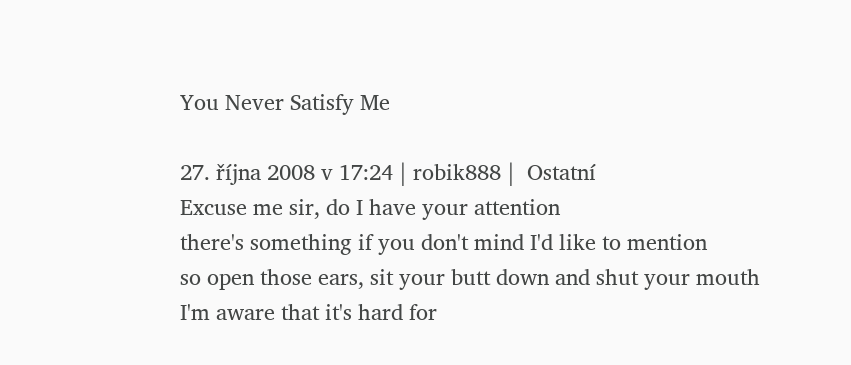You Never Satisfy Me

27. října 2008 v 17:24 | robik888 |  Ostatní
Excuse me sir, do I have your attention
there's something if you don't mind I'd like to mention
so open those ears, sit your butt down and shut your mouth
I'm aware that it's hard for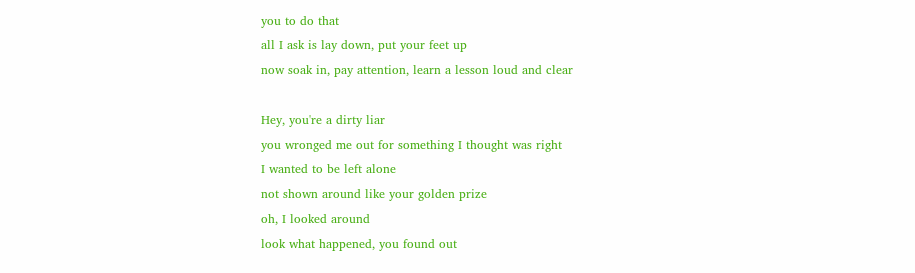you to do that
all I ask is lay down, put your feet up
now soak in, pay attention, learn a lesson loud and clear

Hey, you're a dirty liar
you wronged me out for something I thought was right
I wanted to be left alone
not shown around like your golden prize
oh, I looked around
look what happened, you found out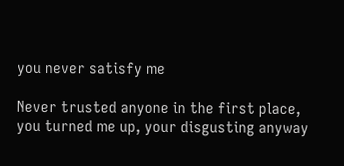you never satisfy me

Never trusted anyone in the first place,
you turned me up, your disgusting anyway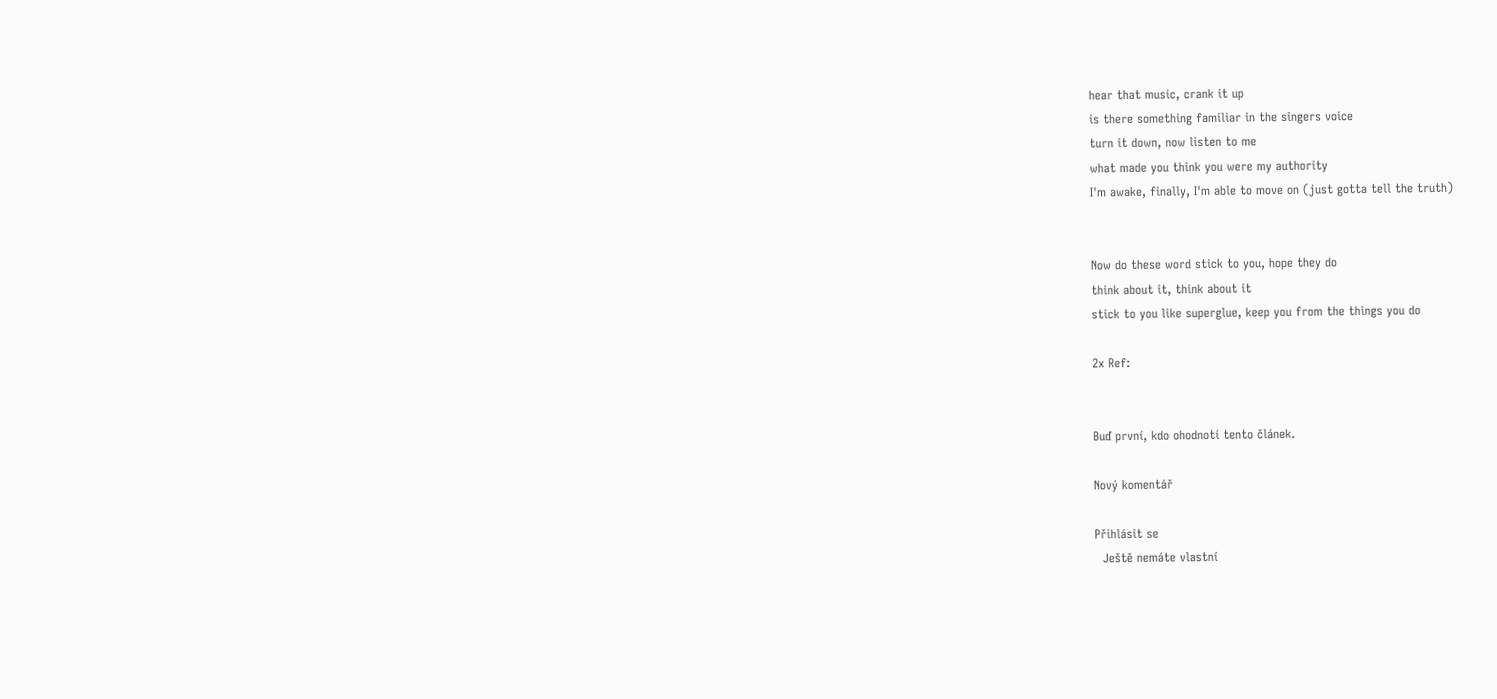hear that music, crank it up
is there something familiar in the singers voice
turn it down, now listen to me
what made you think you were my authority
I'm awake, finally, I'm able to move on (just gotta tell the truth)


Now do these word stick to you, hope they do
think about it, think about it
stick to you like superglue, keep you from the things you do

2x Ref:


Buď první, kdo ohodnotí tento článek.

Nový komentář

Přihlásit se
  Ještě nemáte vlastní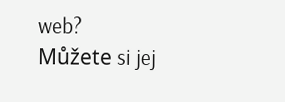web? Můžete si jej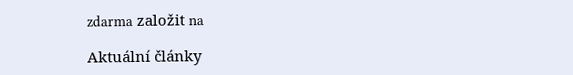zdarma založit na

Aktuální články